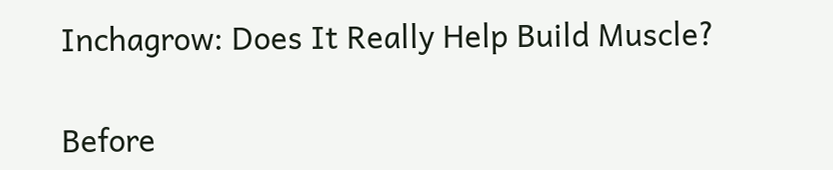Inchagrow: Does It Really Help Build Muscle?

Before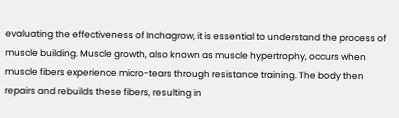evaluating the effectiveness of Inchagrow, it is essential to understand the process of muscle building. Muscle growth, also known as muscle hypertrophy, occurs when muscle fibers experience micro-tears through resistance training. The body then repairs and rebuilds these fibers, resulting in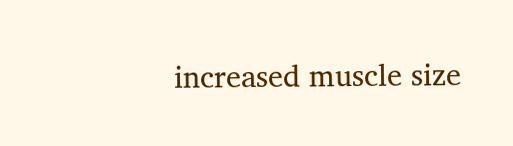increased muscle size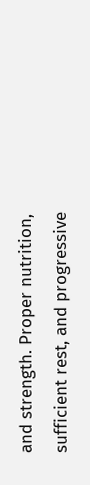and strength. Proper nutrition, sufficient rest, and progressive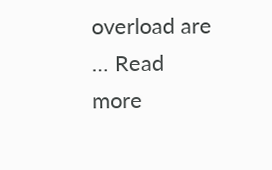overload are … Read more